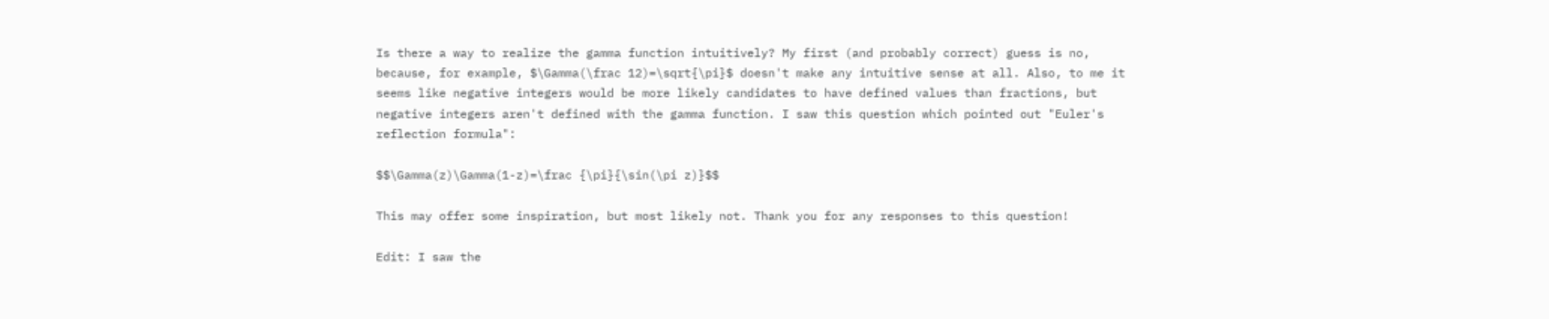Is there a way to realize the gamma function intuitively? My first (and probably correct) guess is no, because, for example, $\Gamma(\frac 12)=\sqrt{\pi}$ doesn't make any intuitive sense at all. Also, to me it seems like negative integers would be more likely candidates to have defined values than fractions, but negative integers aren't defined with the gamma function. I saw this question which pointed out "Euler's reflection formula":

$$\Gamma(z)\Gamma(1-z)=\frac {\pi}{\sin(\pi z)}$$

This may offer some inspiration, but most likely not. Thank you for any responses to this question!

Edit: I saw the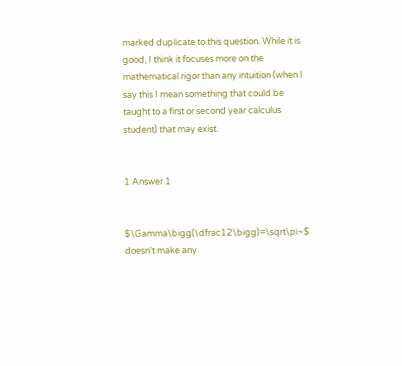marked duplicate to this question. While it is good, I think it focuses more on the mathematical rigor than any intuition (when I say this I mean something that could be taught to a first or second year calculus student) that may exist.


1 Answer 1


$\Gamma\bigg(\dfrac12\bigg)=\sqrt\pi~$ doesn't make any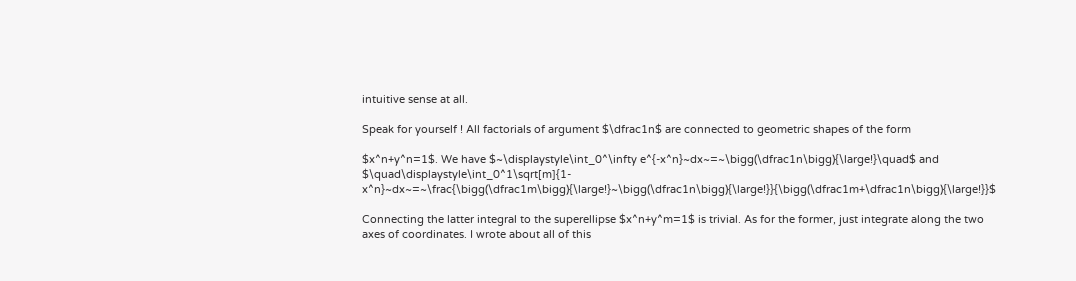intuitive sense at all.

Speak for yourself ! All factorials of argument $\dfrac1n$ are connected to geometric shapes of the form

$x^n+y^n=1$. We have $~\displaystyle\int_0^\infty e^{-x^n}~dx~=~\bigg(\dfrac1n\bigg){\large!}\quad$ and $\quad\displaystyle\int_0^1\sqrt[m]{1-x^n}~dx~=~\frac{\bigg(\dfrac1m\bigg){\large!}~\bigg(\dfrac1n\bigg){\large!}}{\bigg(\dfrac1m+\dfrac1n\bigg){\large!}}$

Connecting the latter integral to the superellipse $x^n+y^m=1$ is trivial. As for the former, just integrate along the two axes of coordinates. I wrote about all of this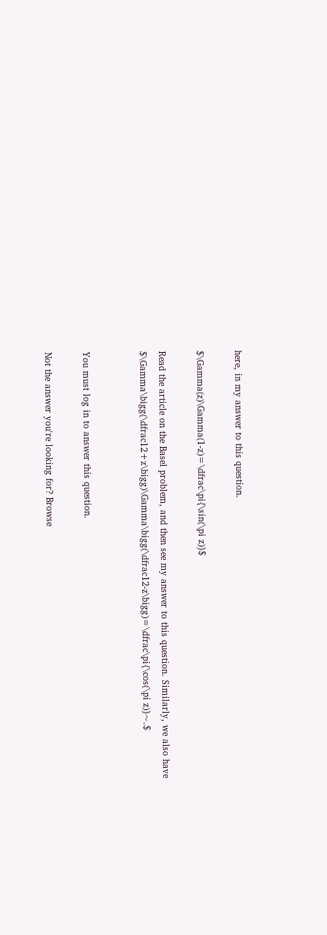here, in my answer to this question.

$\Gamma(z)\Gamma(1-z)=\dfrac\pi{\sin(\pi z)}$

Read the article on the Basel problem, and then see my answer to this question. Similarly, we also have $\Gamma\bigg(\dfrac12+z\bigg)\Gamma\bigg(\dfrac12-z\bigg)=\dfrac\pi{\cos(\pi z)}~.$


You must log in to answer this question.

Not the answer you're looking for? Browse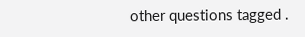other questions tagged .